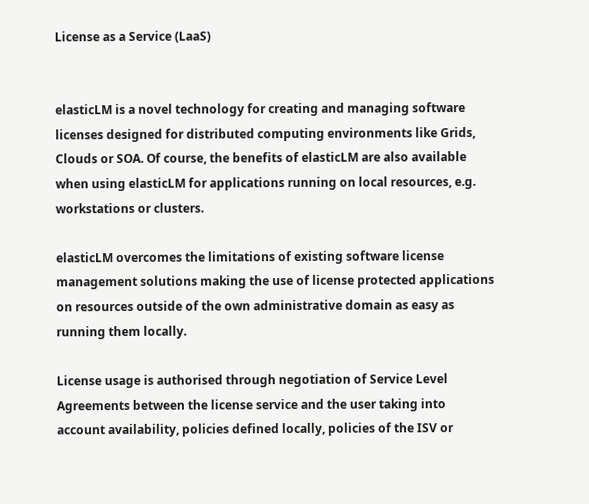License as a Service (LaaS)


elasticLM is a novel technology for creating and managing software licenses designed for distributed computing environments like Grids, Clouds or SOA. Of course, the benefits of elasticLM are also available when using elasticLM for applications running on local resources, e.g. workstations or clusters.

elasticLM overcomes the limitations of existing software license management solutions making the use of license protected applications on resources outside of the own administrative domain as easy as running them locally.

License usage is authorised through negotiation of Service Level Agreements between the license service and the user taking into account availability, policies defined locally, policies of the ISV or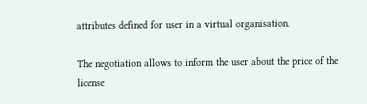attributes defined for user in a virtual organisation.

The negotiation allows to inform the user about the price of the license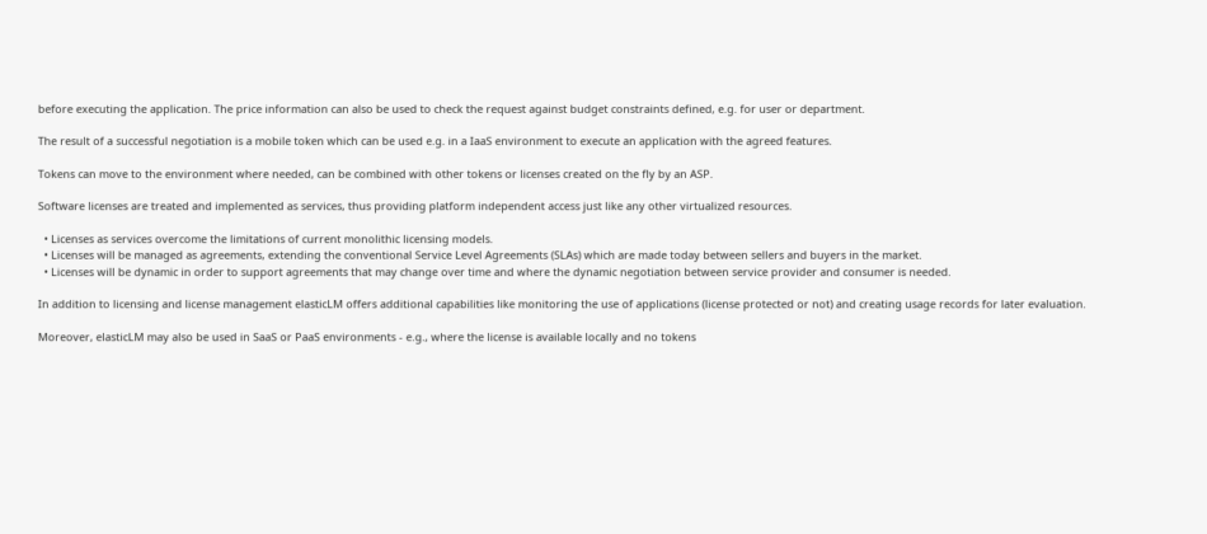before executing the application. The price information can also be used to check the request against budget constraints defined, e.g. for user or department.

The result of a successful negotiation is a mobile token which can be used e.g. in a IaaS environment to execute an application with the agreed features.

Tokens can move to the environment where needed, can be combined with other tokens or licenses created on the fly by an ASP.

Software licenses are treated and implemented as services, thus providing platform independent access just like any other virtualized resources.

  • Licenses as services overcome the limitations of current monolithic licensing models.
  • Licenses will be managed as agreements, extending the conventional Service Level Agreements (SLAs) which are made today between sellers and buyers in the market.
  • Licenses will be dynamic in order to support agreements that may change over time and where the dynamic negotiation between service provider and consumer is needed.

In addition to licensing and license management elasticLM offers additional capabilities like monitoring the use of applications (license protected or not) and creating usage records for later evaluation.

Moreover, elasticLM may also be used in SaaS or PaaS environments - e.g., where the license is available locally and no tokens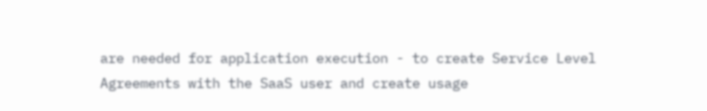are needed for application execution - to create Service Level Agreements with the SaaS user and create usage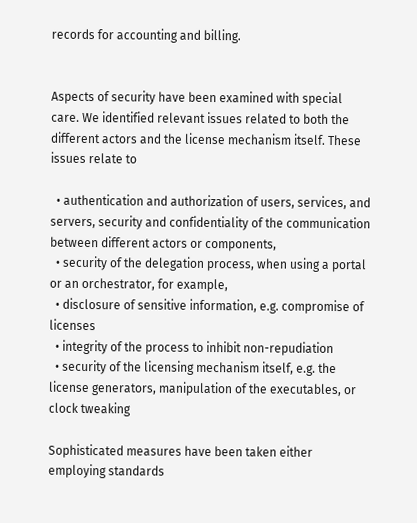records for accounting and billing.


Aspects of security have been examined with special care. We identified relevant issues related to both the different actors and the license mechanism itself. These issues relate to

  • authentication and authorization of users, services, and servers, security and confidentiality of the communication between different actors or components,
  • security of the delegation process, when using a portal or an orchestrator, for example,
  • disclosure of sensitive information, e.g. compromise of licenses
  • integrity of the process to inhibit non-repudiation
  • security of the licensing mechanism itself, e.g. the license generators, manipulation of the executables, or clock tweaking

Sophisticated measures have been taken either employing standards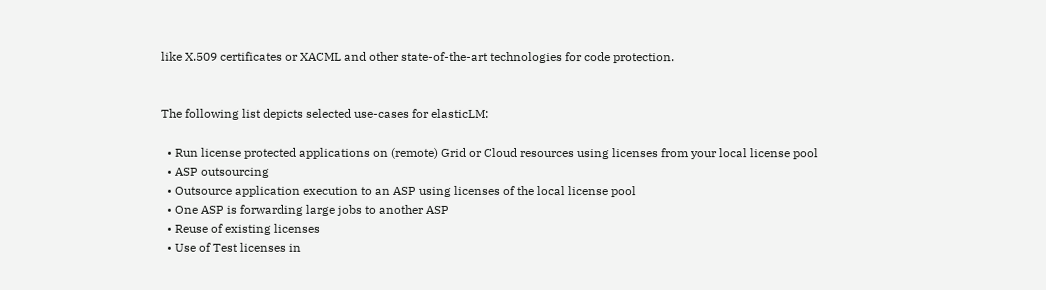like X.509 certificates or XACML and other state-of-the-art technologies for code protection.


The following list depicts selected use-cases for elasticLM:

  • Run license protected applications on (remote) Grid or Cloud resources using licenses from your local license pool
  • ASP outsourcing
  • Outsource application execution to an ASP using licenses of the local license pool
  • One ASP is forwarding large jobs to another ASP
  • Reuse of existing licenses
  • Use of Test licenses in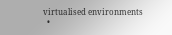virtualised environments
  •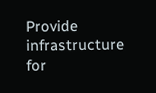Provide infrastructure for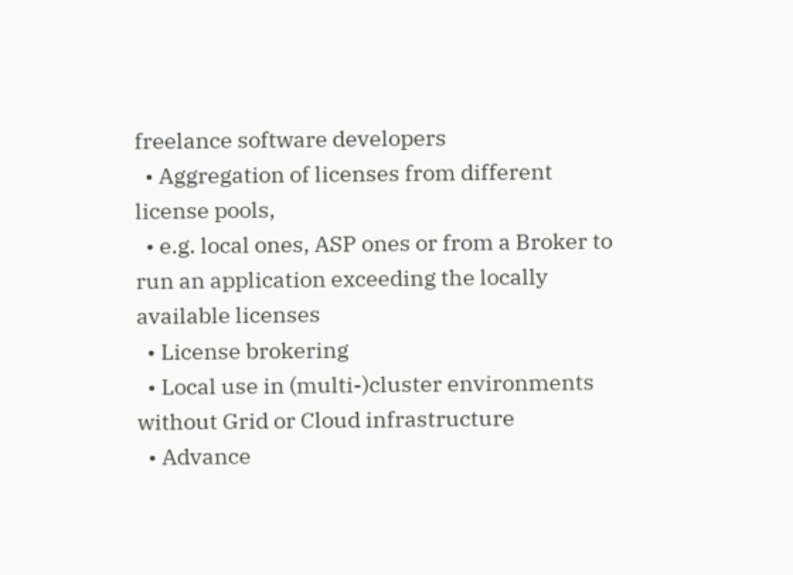freelance software developers
  • Aggregation of licenses from different license pools,
  • e.g. local ones, ASP ones or from a Broker to run an application exceeding the locally available licenses
  • License brokering
  • Local use in (multi-)cluster environments without Grid or Cloud infrastructure
  • Advance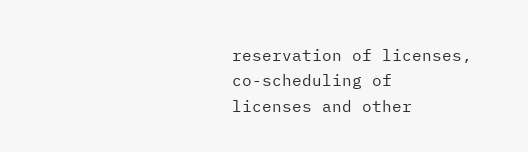reservation of licenses, co-scheduling of licenses and other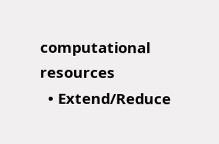computational resources
  • Extend/Reduce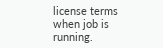license terms when job is running.